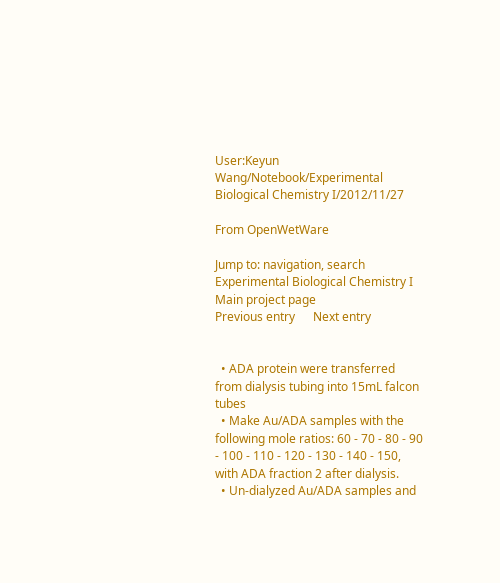User:Keyun Wang/Notebook/Experimental Biological Chemistry I/2012/11/27

From OpenWetWare

Jump to: navigation, search
Experimental Biological Chemistry I Main project page
Previous entry      Next entry


  • ADA protein were transferred from dialysis tubing into 15mL falcon tubes
  • Make Au/ADA samples with the following mole ratios: 60 - 70 - 80 - 90 - 100 - 110 - 120 - 130 - 140 - 150, with ADA fraction 2 after dialysis.
  • Un-dialyzed Au/ADA samples and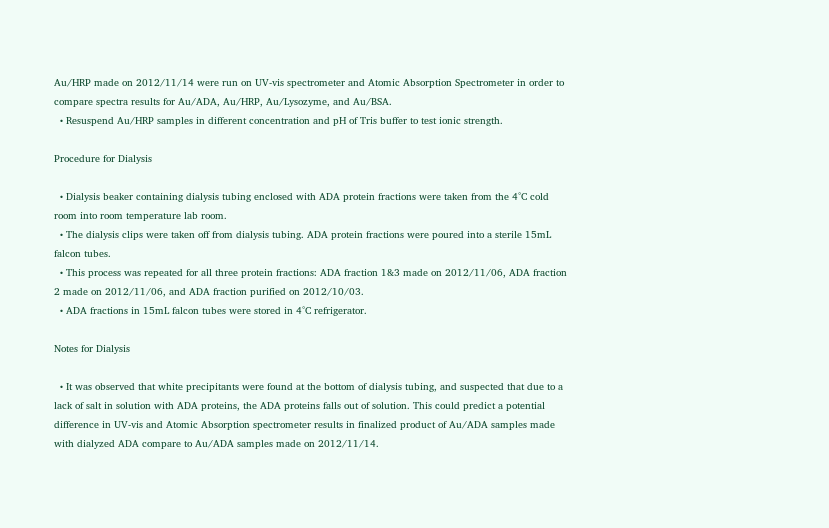Au/HRP made on 2012/11/14 were run on UV-vis spectrometer and Atomic Absorption Spectrometer in order to compare spectra results for Au/ADA, Au/HRP, Au/Lysozyme, and Au/BSA.
  • Resuspend Au/HRP samples in different concentration and pH of Tris buffer to test ionic strength.

Procedure for Dialysis

  • Dialysis beaker containing dialysis tubing enclosed with ADA protein fractions were taken from the 4°C cold room into room temperature lab room.
  • The dialysis clips were taken off from dialysis tubing. ADA protein fractions were poured into a sterile 15mL falcon tubes.
  • This process was repeated for all three protein fractions: ADA fraction 1&3 made on 2012/11/06, ADA fraction 2 made on 2012/11/06, and ADA fraction purified on 2012/10/03.
  • ADA fractions in 15mL falcon tubes were stored in 4°C refrigerator.

Notes for Dialysis

  • It was observed that white precipitants were found at the bottom of dialysis tubing, and suspected that due to a lack of salt in solution with ADA proteins, the ADA proteins falls out of solution. This could predict a potential difference in UV-vis and Atomic Absorption spectrometer results in finalized product of Au/ADA samples made with dialyzed ADA compare to Au/ADA samples made on 2012/11/14.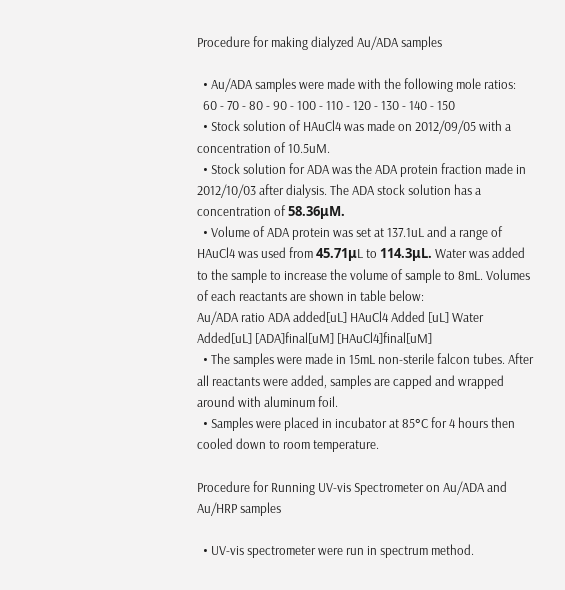Procedure for making dialyzed Au/ADA samples

  • Au/ADA samples were made with the following mole ratios:
  60 - 70 - 80 - 90 - 100 - 110 - 120 - 130 - 140 - 150
  • Stock solution of HAuCl4 was made on 2012/09/05 with a concentration of 10.5uM.
  • Stock solution for ADA was the ADA protein fraction made in 2012/10/03 after dialysis. The ADA stock solution has a concentration of 58.36μM.
  • Volume of ADA protein was set at 137.1uL and a range of HAuCl4 was used from 45.71μL to 114.3μL. Water was added to the sample to increase the volume of sample to 8mL. Volumes of each reactants are shown in table below:
Au/ADA ratio ADA added[uL] HAuCl4 Added [uL] Water Added[uL] [ADA]final[uM] [HAuCl4]final[uM]
  • The samples were made in 15mL non-sterile falcon tubes. After all reactants were added, samples are capped and wrapped around with aluminum foil.
  • Samples were placed in incubator at 85°C for 4 hours then cooled down to room temperature.

Procedure for Running UV-vis Spectrometer on Au/ADA and Au/HRP samples

  • UV-vis spectrometer were run in spectrum method.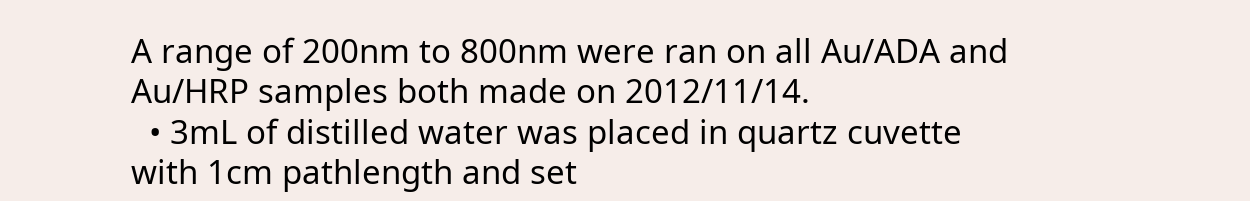A range of 200nm to 800nm were ran on all Au/ADA and Au/HRP samples both made on 2012/11/14.
  • 3mL of distilled water was placed in quartz cuvette with 1cm pathlength and set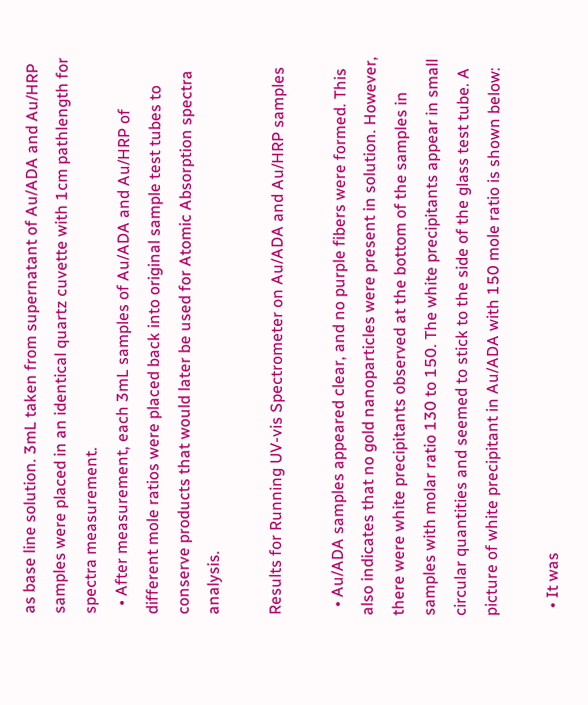as base line solution. 3mL taken from supernatant of Au/ADA and Au/HRP samples were placed in an identical quartz cuvette with 1cm pathlength for spectra measurement.
  • After measurement, each 3mL samples of Au/ADA and Au/HRP of different mole ratios were placed back into original sample test tubes to conserve products that would later be used for Atomic Absorption spectra analysis.

Results for Running UV-vis Spectrometer on Au/ADA and Au/HRP samples

  • Au/ADA samples appeared clear, and no purple fibers were formed. This also indicates that no gold nanoparticles were present in solution. However, there were white precipitants observed at the bottom of the samples in samples with molar ratio 130 to 150. The white precipitants appear in small circular quantities and seemed to stick to the side of the glass test tube. A picture of white precipitant in Au/ADA with 150 mole ratio is shown below:

  • It was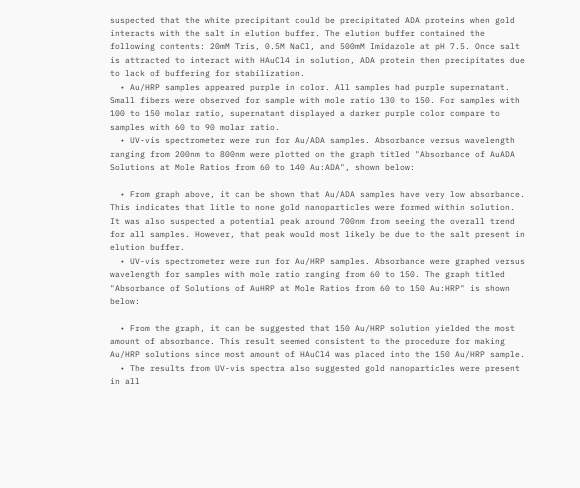suspected that the white precipitant could be precipitated ADA proteins when gold interacts with the salt in elution buffer. The elution buffer contained the following contents: 20mM Tris, 0.5M NaCl, and 500mM Imidazole at pH 7.5. Once salt is attracted to interact with HAuCl4 in solution, ADA protein then precipitates due to lack of buffering for stabilization.
  • Au/HRP samples appeared purple in color. All samples had purple supernatant. Small fibers were observed for sample with mole ratio 130 to 150. For samples with 100 to 150 molar ratio, supernatant displayed a darker purple color compare to samples with 60 to 90 molar ratio.
  • UV-vis spectrometer were run for Au/ADA samples. Absorbance versus wavelength ranging from 200nm to 800nm were plotted on the graph titled "Absorbance of AuADA Solutions at Mole Ratios from 60 to 140 Au:ADA", shown below:

  • From graph above, it can be shown that Au/ADA samples have very low absorbance. This indicates that litle to none gold nanoparticles were formed within solution. It was also suspected a potential peak around 700nm from seeing the overall trend for all samples. However, that peak would most likely be due to the salt present in elution buffer.
  • UV-vis spectrometer were run for Au/HRP samples. Absorbance were graphed versus wavelength for samples with mole ratio ranging from 60 to 150. The graph titled "Absorbance of Solutions of AuHRP at Mole Ratios from 60 to 150 Au:HRP" is shown below:

  • From the graph, it can be suggested that 150 Au/HRP solution yielded the most amount of absorbance. This result seemed consistent to the procedure for making Au/HRP solutions since most amount of HAuCl4 was placed into the 150 Au/HRP sample.
  • The results from UV-vis spectra also suggested gold nanoparticles were present in all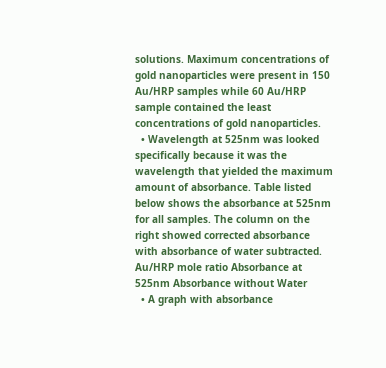solutions. Maximum concentrations of gold nanoparticles were present in 150 Au/HRP samples while 60 Au/HRP sample contained the least concentrations of gold nanoparticles.
  • Wavelength at 525nm was looked specifically because it was the wavelength that yielded the maximum amount of absorbance. Table listed below shows the absorbance at 525nm for all samples. The column on the right showed corrected absorbance with absorbance of water subtracted.
Au/HRP mole ratio Absorbance at 525nm Absorbance without Water
  • A graph with absorbance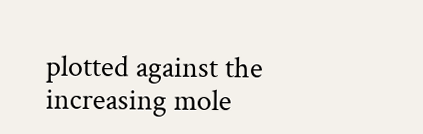plotted against the increasing mole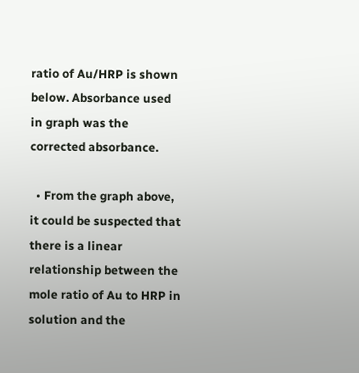ratio of Au/HRP is shown below. Absorbance used in graph was the corrected absorbance.

  • From the graph above, it could be suspected that there is a linear relationship between the mole ratio of Au to HRP in solution and the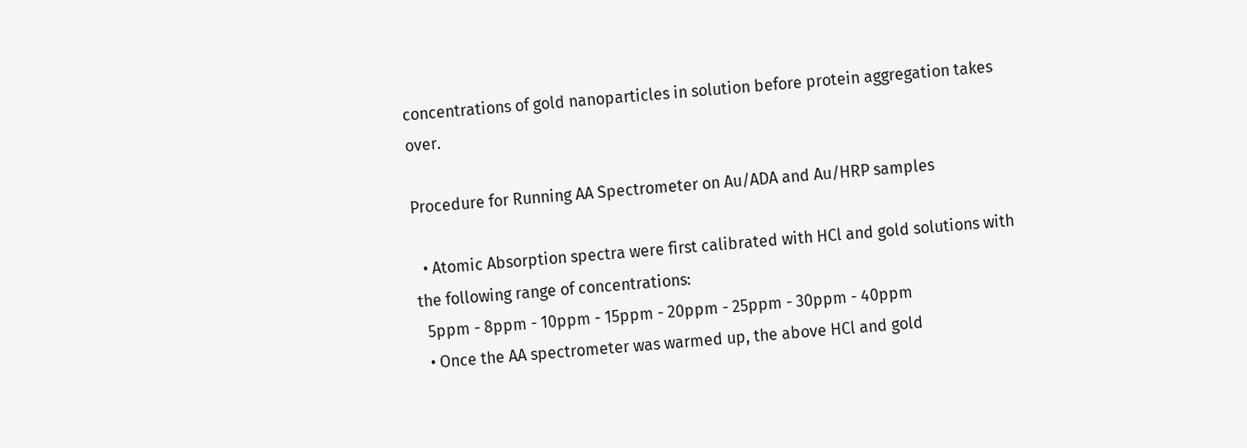concentrations of gold nanoparticles in solution before protein aggregation takes over.

Procedure for Running AA Spectrometer on Au/ADA and Au/HRP samples

  • Atomic Absorption spectra were first calibrated with HCl and gold solutions with the following range of concentrations:
  5ppm - 8ppm - 10ppm - 15ppm - 20ppm - 25ppm - 30ppm - 40ppm
  • Once the AA spectrometer was warmed up, the above HCl and gold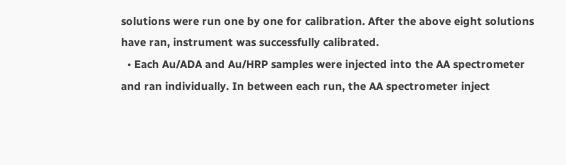solutions were run one by one for calibration. After the above eight solutions have ran, instrument was successfully calibrated.
  • Each Au/ADA and Au/HRP samples were injected into the AA spectrometer and ran individually. In between each run, the AA spectrometer inject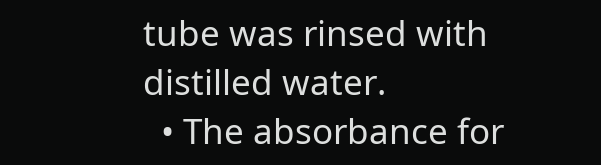tube was rinsed with distilled water.
  • The absorbance for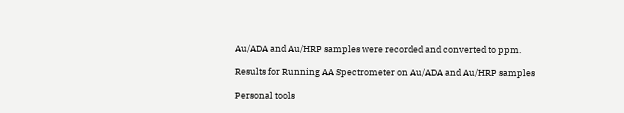Au/ADA and Au/HRP samples were recorded and converted to ppm.

Results for Running AA Spectrometer on Au/ADA and Au/HRP samples

Personal tools